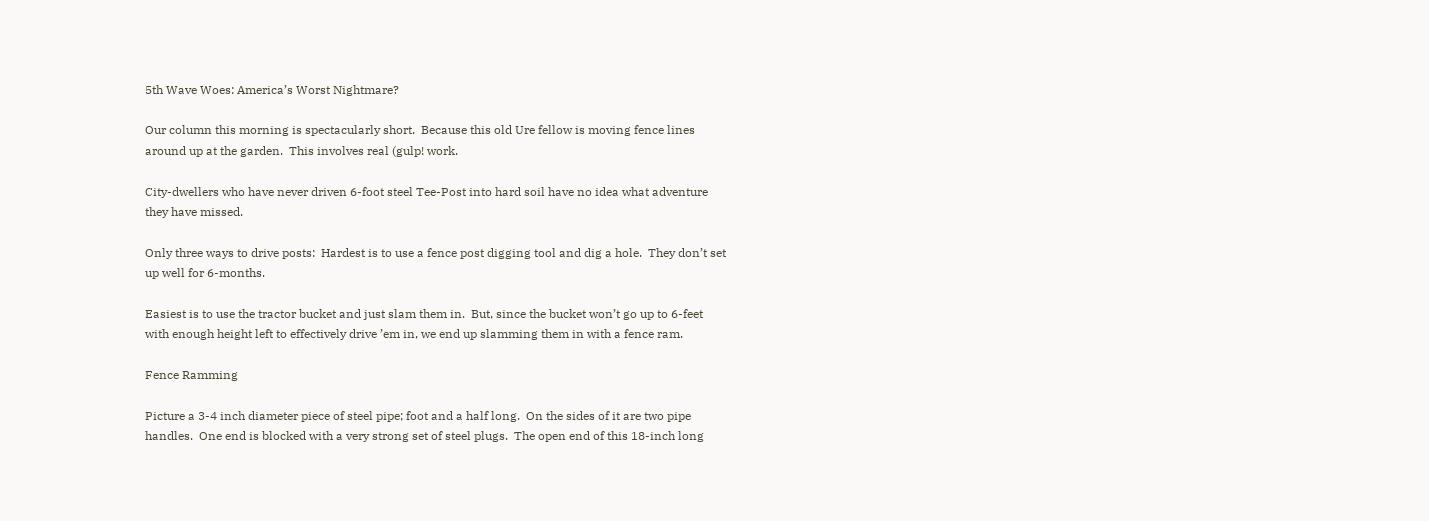5th Wave Woes: America’s Worst Nightmare?

Our column this morning is spectacularly short.  Because this old Ure fellow is moving fence lines around up at the garden.  This involves real (gulp! work.

City-dwellers who have never driven 6-foot steel Tee-Post into hard soil have no idea what adventure they have missed.

Only three ways to drive posts:  Hardest is to use a fence post digging tool and dig a hole.  They don’t set up well for 6-months.

Easiest is to use the tractor bucket and just slam them in.  But, since the bucket won’t go up to 6-feet with enough height left to effectively drive ’em in, we end up slamming them in with a fence ram.

Fence Ramming

Picture a 3-4 inch diameter piece of steel pipe; foot and a half long.  On the sides of it are two pipe handles.  One end is blocked with a very strong set of steel plugs.  The open end of this 18-inch long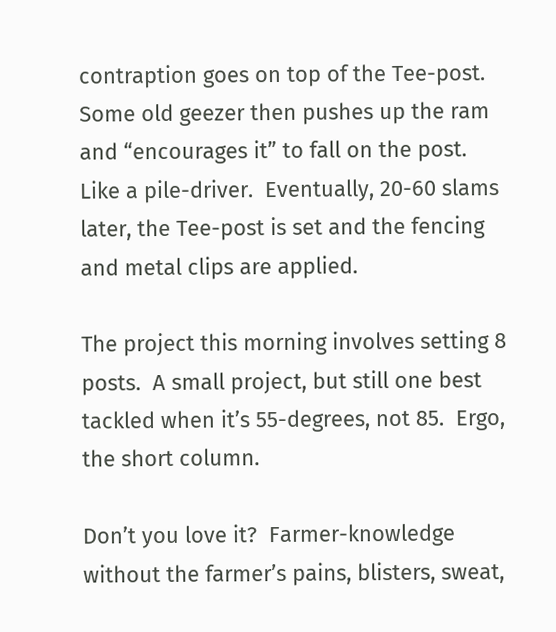contraption goes on top of the Tee-post.  Some old geezer then pushes up the ram and “encourages it” to fall on the post.  Like a pile-driver.  Eventually, 20-60 slams later, the Tee-post is set and the fencing and metal clips are applied.

The project this morning involves setting 8 posts.  A small project, but still one best tackled when it’s 55-degrees, not 85.  Ergo, the short column.

Don’t you love it?  Farmer-knowledge without the farmer’s pains, blisters, sweat,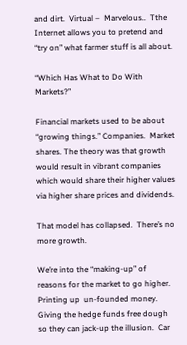and dirt.  Virtual –  Marvelous..  Tthe Internet allows you to pretend and “try on” what farmer stuff is all about.

“Which Has What to Do With Markets?”

Financial markets used to be about “growing things.” Companies.  Market shares. The theory was that growth would result in vibrant companies which would share their higher values via higher share prices and dividends.

That model has collapsed.  There’s no more growth.

We’re into the “making-up” of reasons for the market to go higher.  Printing up  un-founded money.  Giving the hedge funds free dough so they can jack-up the illusion.  Car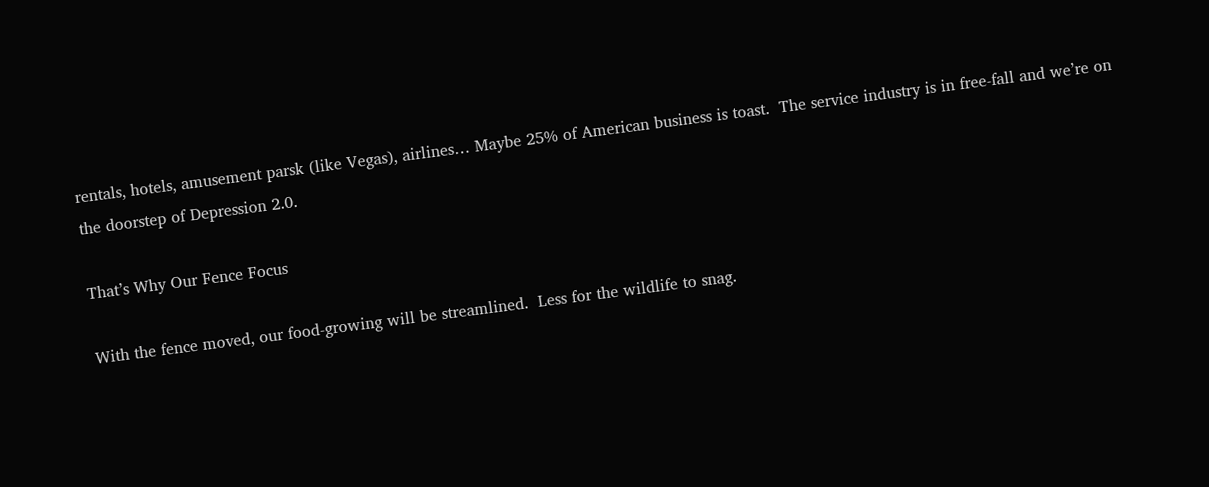rentals, hotels, amusement parsk (like Vegas), airlines… Maybe 25% of American business is toast.  The service industry is in free-fall and we’re on the doorstep of Depression 2.0.

That’s Why Our Fence Focus

With the fence moved, our food-growing will be streamlined.  Less for the wildlife to snag.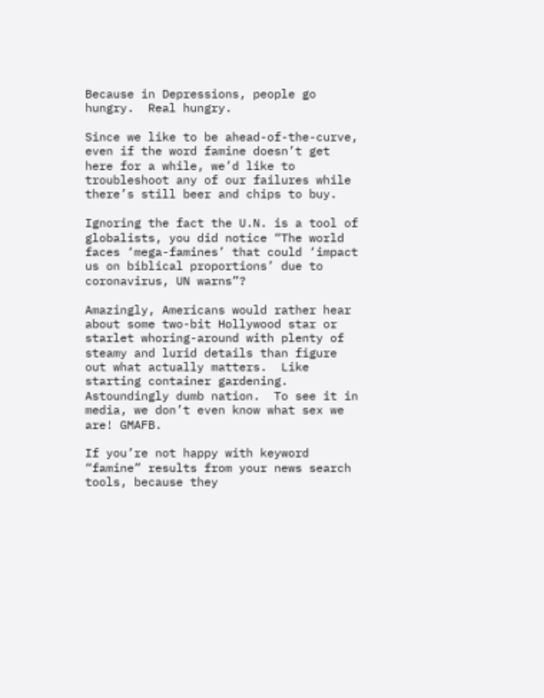Because in Depressions, people go hungry.  Real hungry.

Since we like to be ahead-of-the-curve, even if the word famine doesn’t get here for a while, we’d like to troubleshoot any of our failures while there’s still beer and chips to buy.

Ignoring the fact the U.N. is a tool of globalists, you did notice “The world faces ‘mega-famines’ that could ‘impact us on biblical proportions’ due to coronavirus, UN warns”?

Amazingly, Americans would rather hear about some two-bit Hollywood star or starlet whoring-around with plenty of steamy and lurid details than figure out what actually matters.  Like starting container gardening.  Astoundingly dumb nation.  To see it in media, we don’t even know what sex we are! GMAFB.

If you’re not happy with keyword “famine” results from your news search tools, because they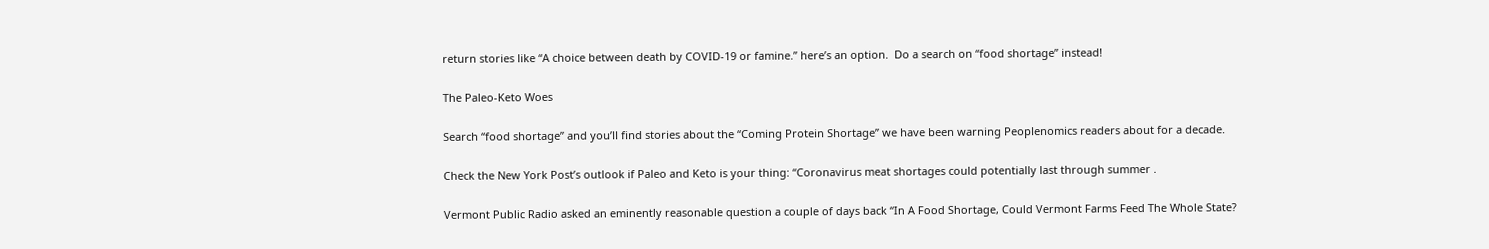return stories like “A choice between death by COVID-19 or famine.” here’s an option.  Do a search on “food shortage” instead!

The Paleo-Keto Woes

Search “food shortage” and you’ll find stories about the “Coming Protein Shortage” we have been warning Peoplenomics readers about for a decade.

Check the New York Post’s outlook if Paleo and Keto is your thing: “Coronavirus meat shortages could potentially last through summer .

Vermont Public Radio asked an eminently reasonable question a couple of days back “In A Food Shortage, Could Vermont Farms Feed The Whole State?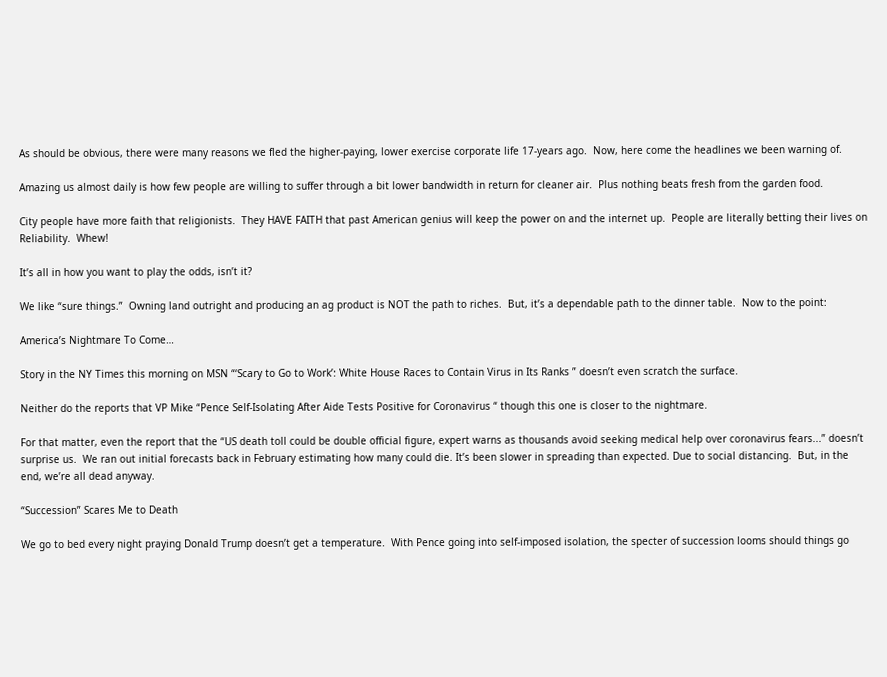As should be obvious, there were many reasons we fled the higher-paying, lower exercise corporate life 17-years ago.  Now, here come the headlines we been warning of.

Amazing us almost daily is how few people are willing to suffer through a bit lower bandwidth in return for cleaner air.  Plus nothing beats fresh from the garden food.

City people have more faith that religionists.  They HAVE FAITH that past American genius will keep the power on and the internet up.  People are literally betting their lives on Reliability.  Whew!

It’s all in how you want to play the odds, isn’t it?

We like “sure things.”  Owning land outright and producing an ag product is NOT the path to riches.  But, it’s a dependable path to the dinner table.  Now to the point:

America’s Nightmare To Come…

Story in the NY Times this morning on MSN “‘Scary to Go to Work’: White House Races to Contain Virus in Its Ranks ” doesn’t even scratch the surface.

Neither do the reports that VP Mike “Pence Self-Isolating After Aide Tests Positive for Coronavirus “ though this one is closer to the nightmare.

For that matter, even the report that the “US death toll could be double official figure, expert warns as thousands avoid seeking medical help over coronavirus fears...” doesn’t surprise us.  We ran out initial forecasts back in February estimating how many could die. It’s been slower in spreading than expected. Due to social distancing.  But, in the end, we’re all dead anyway.

“Succession” Scares Me to Death

We go to bed every night praying Donald Trump doesn’t get a temperature.  With Pence going into self-imposed isolation, the specter of succession looms should things go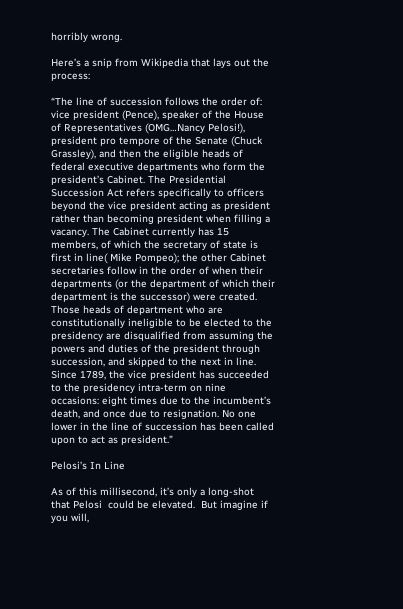horribly wrong.

Here’s a snip from Wikipedia that lays out the process:

“The line of succession follows the order of: vice president (Pence), speaker of the House of Representatives (OMG…Nancy Pelosi!), president pro tempore of the Senate (Chuck Grassley), and then the eligible heads of federal executive departments who form the president’s Cabinet. The Presidential Succession Act refers specifically to officers beyond the vice president acting as president rather than becoming president when filling a vacancy. The Cabinet currently has 15 members, of which the secretary of state is first in line( Mike Pompeo); the other Cabinet secretaries follow in the order of when their departments (or the department of which their department is the successor) were created. Those heads of department who are constitutionally ineligible to be elected to the presidency are disqualified from assuming the powers and duties of the president through succession, and skipped to the next in line. Since 1789, the vice president has succeeded to the presidency intra-term on nine occasions: eight times due to the incumbent’s death, and once due to resignation. No one lower in the line of succession has been called upon to act as president.”

Pelosi’s In Line

As of this millisecond, it’s only a long-shot that Pelosi  could be elevated.  But imagine if you will,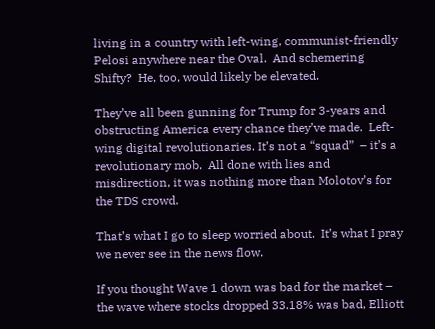living in a country with left-wing, communist-friendly Pelosi anywhere near the Oval.  And schemering Shifty?  He, too, would likely be elevated.

They’ve all been gunning for Trump for 3-years and obstructing America every chance they’ve made.  Left-wing digital revolutionaries. It’s not a “squad”  – it’s a revolutionary mob.  All done with lies and misdirection, it was nothing more than Molotov’s for the TDS crowd.

That’s what I go to sleep worried about.  It’s what I pray we never see in the news flow.

If you thought Wave 1 down was bad for the market – the wave where stocks dropped 33.18% was bad, Elliott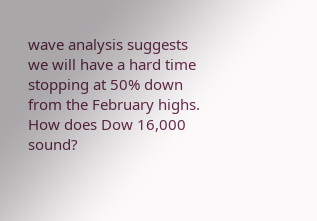wave analysis suggests we will have a hard time stopping at 50% down from the February highs.  How does Dow 16,000 sound?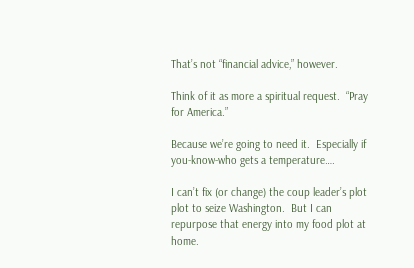That’s not “financial advice,” however.

Think of it as more a spiritual request.  “Pray for America.”

Because we’re going to need it.  Especially if you-know-who gets a temperature….

I can’t fix (or change) the coup leader’s plot plot to seize Washington.  But I can repurpose that energy into my food plot at home.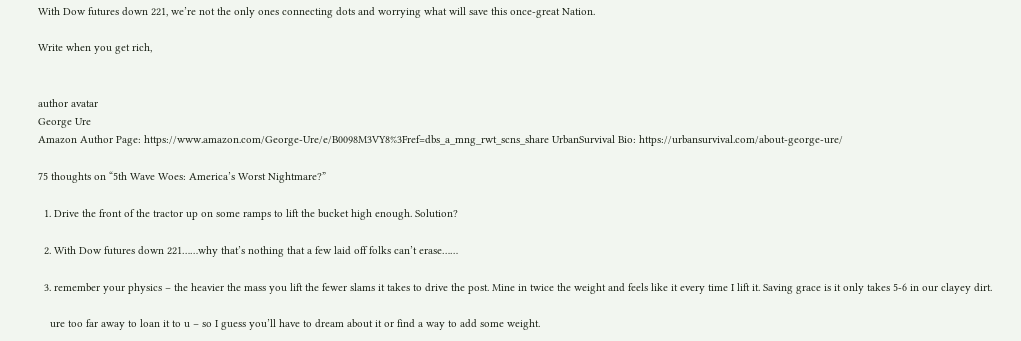With Dow futures down 221, we’re not the only ones connecting dots and worrying what will save this once-great Nation.

Write when you get rich,


author avatar
George Ure
Amazon Author Page: https://www.amazon.com/George-Ure/e/B0098M3VY8%3Fref=dbs_a_mng_rwt_scns_share UrbanSurvival Bio: https://urbansurvival.com/about-george-ure/

75 thoughts on “5th Wave Woes: America’s Worst Nightmare?”

  1. Drive the front of the tractor up on some ramps to lift the bucket high enough. Solution?

  2. With Dow futures down 221……why that’s nothing that a few laid off folks can’t erase……

  3. remember your physics – the heavier the mass you lift the fewer slams it takes to drive the post. Mine in twice the weight and feels like it every time I lift it. Saving grace is it only takes 5-6 in our clayey dirt.

    ure too far away to loan it to u – so I guess you’ll have to dream about it or find a way to add some weight.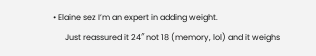• Elaine sez I’m an expert in adding weight.
      Just reassured it 24″ not 18 (memory, lol) and it weighs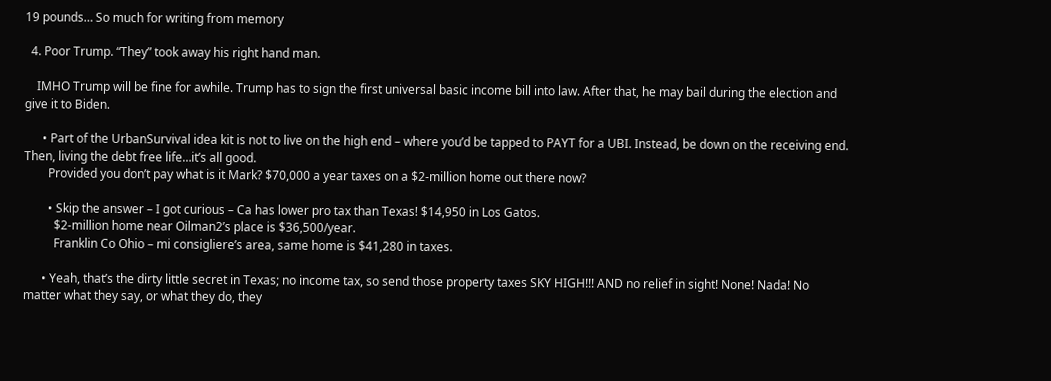19 pounds… So much for writing from memory

  4. Poor Trump. “They” took away his right hand man.

    IMHO Trump will be fine for awhile. Trump has to sign the first universal basic income bill into law. After that, he may bail during the election and give it to Biden.

      • Part of the UrbanSurvival idea kit is not to live on the high end – where you’d be tapped to PAYT for a UBI. Instead, be down on the receiving end. Then, living the debt free life…it’s all good.
        Provided you don’t pay what is it Mark? $70,000 a year taxes on a $2-million home out there now?

        • Skip the answer – I got curious – Ca has lower pro tax than Texas! $14,950 in Los Gatos.
          $2-million home near Oilman2’s place is $36,500/year.
          Franklin Co Ohio – mi consigliere’s area, same home is $41,280 in taxes.

      • Yeah, that’s the dirty little secret in Texas; no income tax, so send those property taxes SKY HIGH!!! AND no relief in sight! None! Nada! No matter what they say, or what they do, they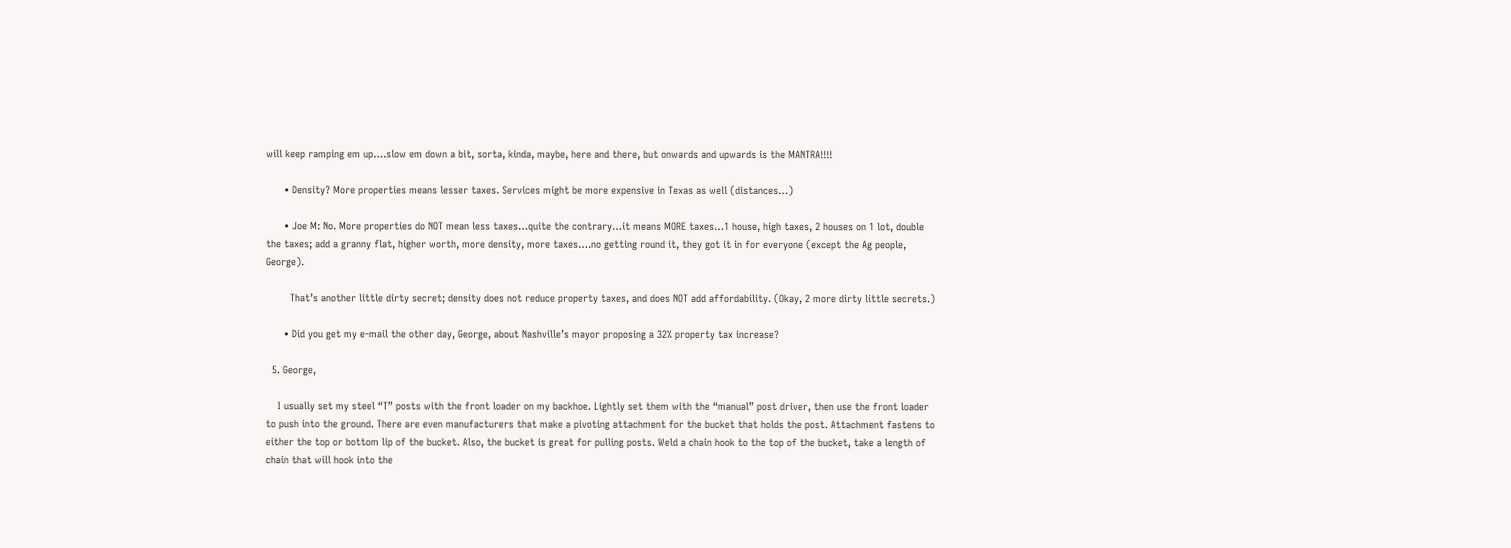will keep ramping em up….slow em down a bit, sorta, kinda, maybe, here and there, but onwards and upwards is the MANTRA!!!!

      • Density? More properties means lesser taxes. Services might be more expensive in Texas as well (distances…)

      • Joe M: No. More properties do NOT mean less taxes…quite the contrary…it means MORE taxes…1 house, high taxes, 2 houses on 1 lot, double the taxes; add a granny flat, higher worth, more density, more taxes….no getting round it, they got it in for everyone (except the Ag people, George).

        That’s another little dirty secret; density does not reduce property taxes, and does NOT add affordability. (Okay, 2 more dirty little secrets.)

      • Did you get my e-mail the other day, George, about Nashville’s mayor proposing a 32% property tax increase?

  5. George,

    I usually set my steel “T” posts with the front loader on my backhoe. Lightly set them with the “manual” post driver, then use the front loader to push into the ground. There are even manufacturers that make a pivoting attachment for the bucket that holds the post. Attachment fastens to either the top or bottom lip of the bucket. Also, the bucket is great for pulling posts. Weld a chain hook to the top of the bucket, take a length of chain that will hook into the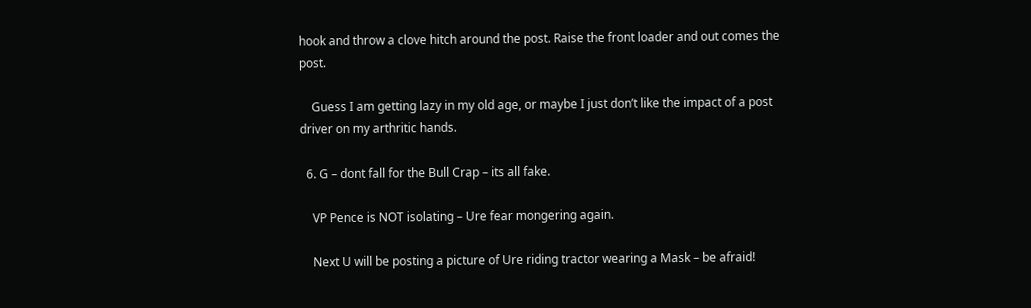hook and throw a clove hitch around the post. Raise the front loader and out comes the post.

    Guess I am getting lazy in my old age, or maybe I just don’t like the impact of a post driver on my arthritic hands.

  6. G – dont fall for the Bull Crap – its all fake.

    VP Pence is NOT isolating – Ure fear mongering again.

    Next U will be posting a picture of Ure riding tractor wearing a Mask – be afraid!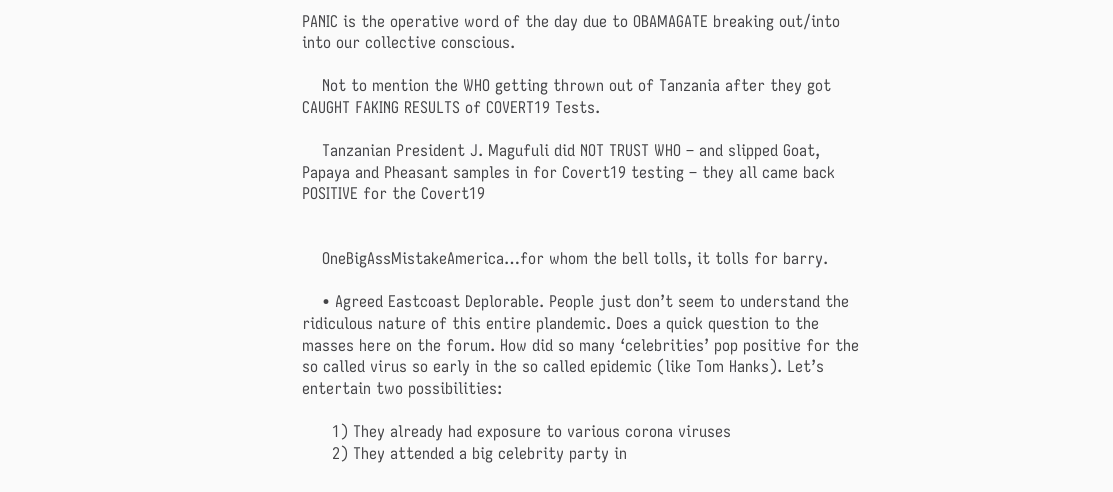PANIC is the operative word of the day due to OBAMAGATE breaking out/into into our collective conscious.

    Not to mention the WHO getting thrown out of Tanzania after they got CAUGHT FAKING RESULTS of COVERT19 Tests.

    Tanzanian President J. Magufuli did NOT TRUST WHO – and slipped Goat, Papaya and Pheasant samples in for Covert19 testing – they all came back POSITIVE for the Covert19


    OneBigAssMistakeAmerica…for whom the bell tolls, it tolls for barry.

    • Agreed Eastcoast Deplorable. People just don’t seem to understand the ridiculous nature of this entire plandemic. Does a quick question to the masses here on the forum. How did so many ‘celebrities’ pop positive for the so called virus so early in the so called epidemic (like Tom Hanks). Let’s entertain two possibilities:

      1) They already had exposure to various corona viruses
      2) They attended a big celebrity party in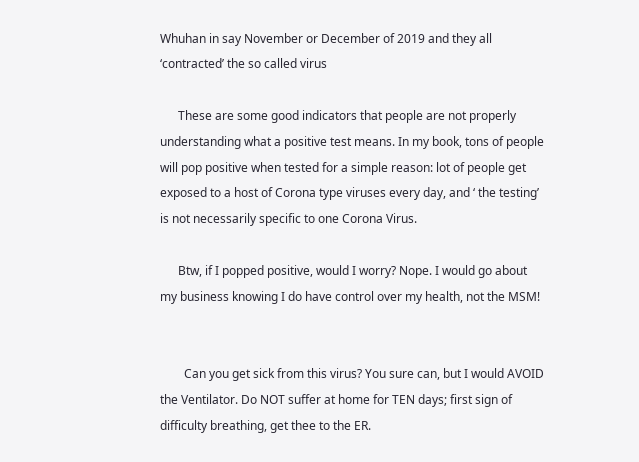Whuhan in say November or December of 2019 and they all ‘contracted’ the so called virus

      These are some good indicators that people are not properly understanding what a positive test means. In my book, tons of people will pop positive when tested for a simple reason: lot of people get exposed to a host of Corona type viruses every day, and ‘ the testing’ is not necessarily specific to one Corona Virus.

      Btw, if I popped positive, would I worry? Nope. I would go about my business knowing I do have control over my health, not the MSM!


        Can you get sick from this virus? You sure can, but I would AVOID the Ventilator. Do NOT suffer at home for TEN days; first sign of difficulty breathing, get thee to the ER.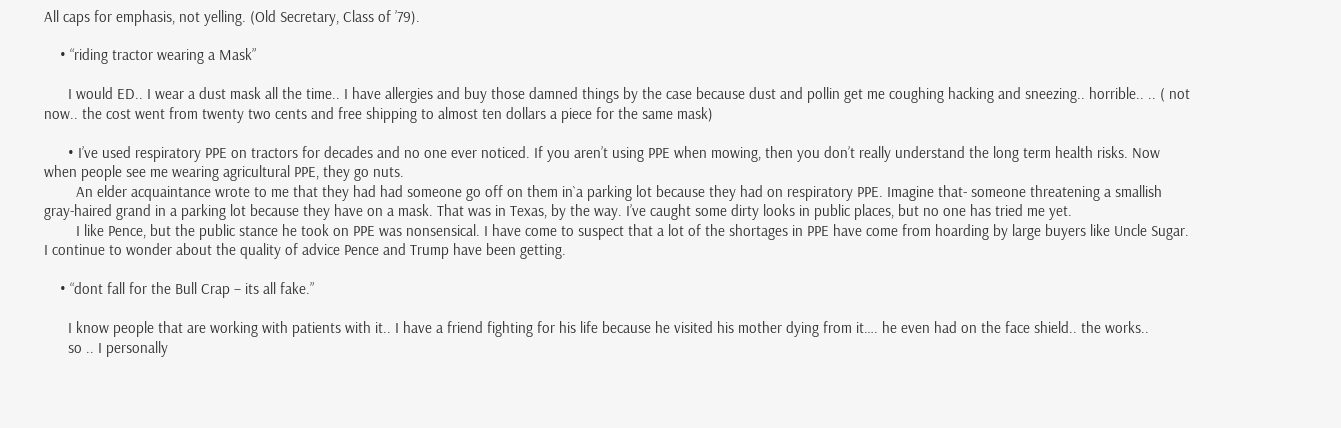All caps for emphasis, not yelling. (Old Secretary, Class of ’79).

    • “riding tractor wearing a Mask”

      I would ED.. I wear a dust mask all the time.. I have allergies and buy those damned things by the case because dust and pollin get me coughing hacking and sneezing.. horrible.. .. ( not now.. the cost went from twenty two cents and free shipping to almost ten dollars a piece for the same mask)

      • I’ve used respiratory PPE on tractors for decades and no one ever noticed. If you aren’t using PPE when mowing, then you don’t really understand the long term health risks. Now when people see me wearing agricultural PPE, they go nuts.
        An elder acquaintance wrote to me that they had had someone go off on them in`a parking lot because they had on respiratory PPE. Imagine that- someone threatening a smallish gray-haired grand in a parking lot because they have on a mask. That was in Texas, by the way. I’ve caught some dirty looks in public places, but no one has tried me yet.
        I like Pence, but the public stance he took on PPE was nonsensical. I have come to suspect that a lot of the shortages in PPE have come from hoarding by large buyers like Uncle Sugar. I continue to wonder about the quality of advice Pence and Trump have been getting.

    • “dont fall for the Bull Crap – its all fake.”

      I know people that are working with patients with it.. I have a friend fighting for his life because he visited his mother dying from it…. he even had on the face shield.. the works..
      so .. I personally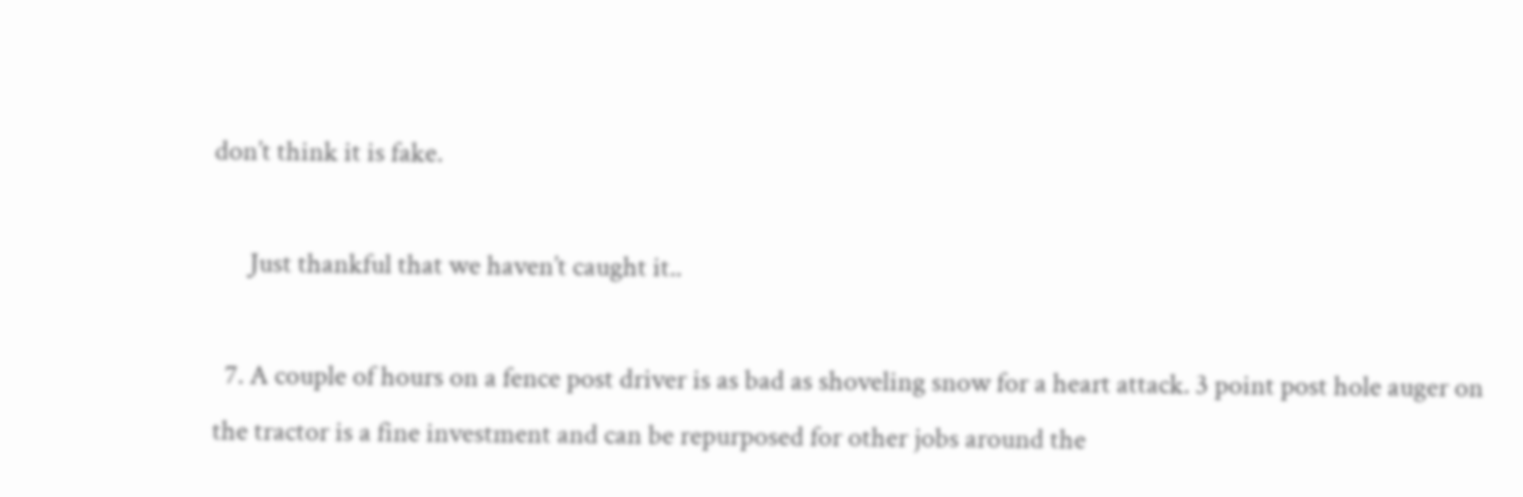don’t think it is fake.

      Just thankful that we haven’t caught it..

  7. A couple of hours on a fence post driver is as bad as shoveling snow for a heart attack. 3 point post hole auger on the tractor is a fine investment and can be repurposed for other jobs around the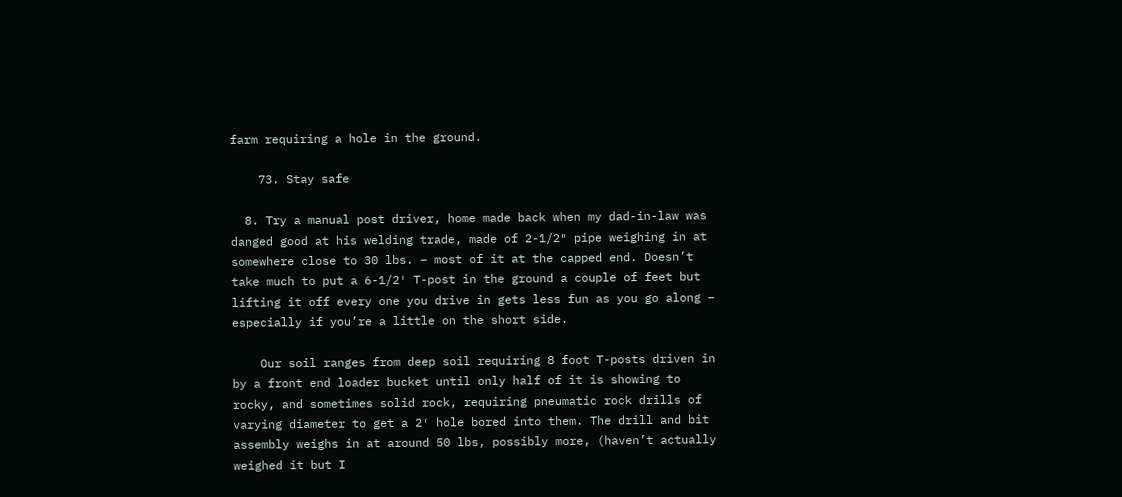farm requiring a hole in the ground.

    73. Stay safe

  8. Try a manual post driver, home made back when my dad-in-law was danged good at his welding trade, made of 2-1/2″ pipe weighing in at somewhere close to 30 lbs. – most of it at the capped end. Doesn’t take much to put a 6-1/2′ T-post in the ground a couple of feet but lifting it off every one you drive in gets less fun as you go along – especially if you’re a little on the short side.

    Our soil ranges from deep soil requiring 8 foot T-posts driven in by a front end loader bucket until only half of it is showing to rocky, and sometimes solid rock, requiring pneumatic rock drills of varying diameter to get a 2′ hole bored into them. The drill and bit assembly weighs in at around 50 lbs, possibly more, (haven’t actually weighed it but I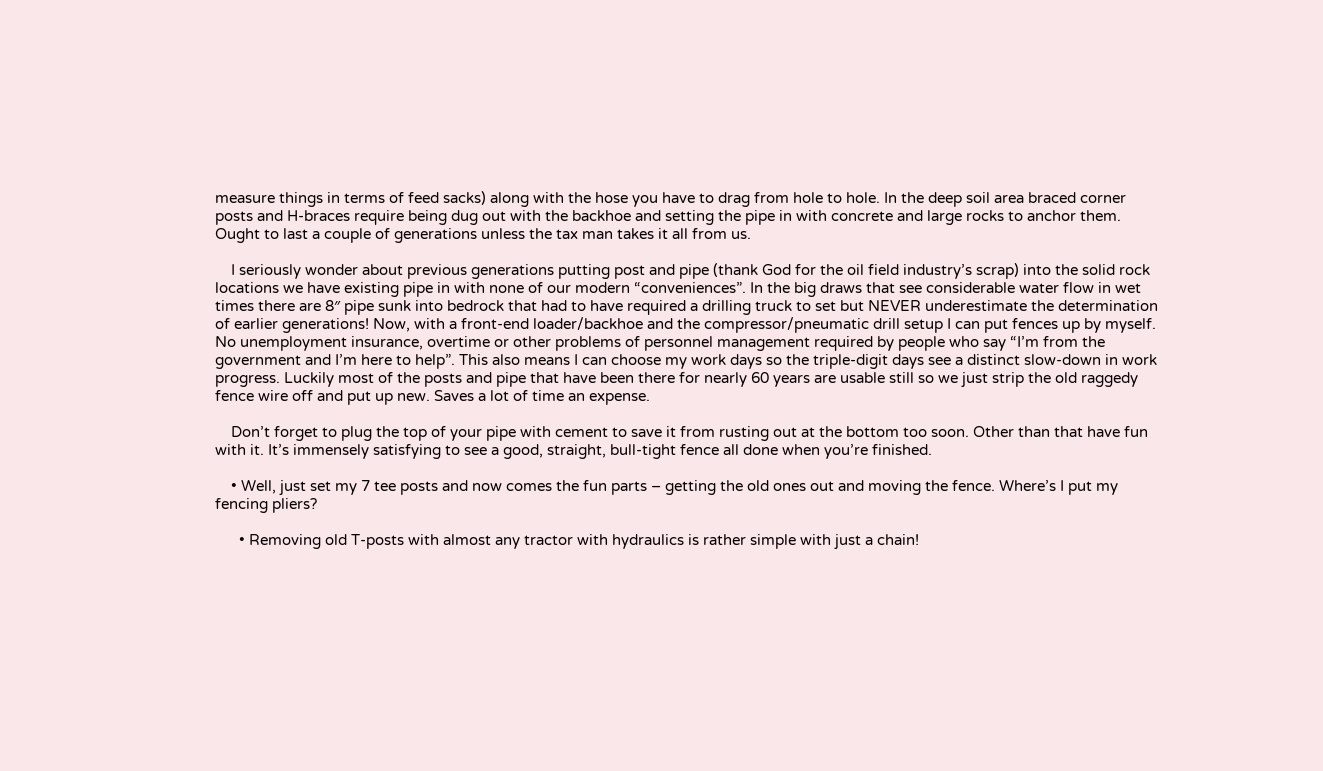measure things in terms of feed sacks) along with the hose you have to drag from hole to hole. In the deep soil area braced corner posts and H-braces require being dug out with the backhoe and setting the pipe in with concrete and large rocks to anchor them. Ought to last a couple of generations unless the tax man takes it all from us.

    I seriously wonder about previous generations putting post and pipe (thank God for the oil field industry’s scrap) into the solid rock locations we have existing pipe in with none of our modern “conveniences”. In the big draws that see considerable water flow in wet times there are 8″ pipe sunk into bedrock that had to have required a drilling truck to set but NEVER underestimate the determination of earlier generations! Now, with a front-end loader/backhoe and the compressor/pneumatic drill setup I can put fences up by myself. No unemployment insurance, overtime or other problems of personnel management required by people who say “I’m from the government and I’m here to help”. This also means I can choose my work days so the triple-digit days see a distinct slow-down in work progress. Luckily most of the posts and pipe that have been there for nearly 60 years are usable still so we just strip the old raggedy fence wire off and put up new. Saves a lot of time an expense.

    Don’t forget to plug the top of your pipe with cement to save it from rusting out at the bottom too soon. Other than that have fun with it. It’s immensely satisfying to see a good, straight, bull-tight fence all done when you’re finished.

    • Well, just set my 7 tee posts and now comes the fun parts – getting the old ones out and moving the fence. Where’s I put my fencing pliers?

      • Removing old T-posts with almost any tractor with hydraulics is rather simple with just a chain!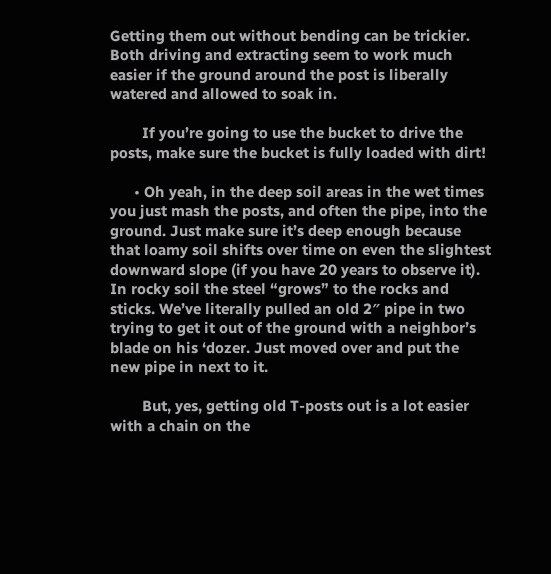Getting them out without bending can be trickier. Both driving and extracting seem to work much easier if the ground around the post is liberally watered and allowed to soak in.

        If you’re going to use the bucket to drive the posts, make sure the bucket is fully loaded with dirt!

      • Oh yeah, in the deep soil areas in the wet times you just mash the posts, and often the pipe, into the ground. Just make sure it’s deep enough because that loamy soil shifts over time on even the slightest downward slope (if you have 20 years to observe it). In rocky soil the steel “grows” to the rocks and sticks. We’ve literally pulled an old 2″ pipe in two trying to get it out of the ground with a neighbor’s blade on his ‘dozer. Just moved over and put the new pipe in next to it.

        But, yes, getting old T-posts out is a lot easier with a chain on the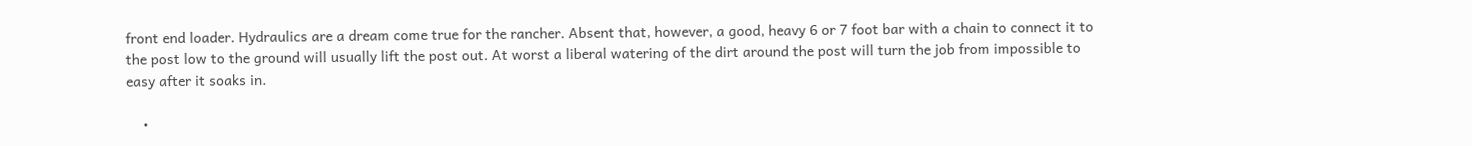front end loader. Hydraulics are a dream come true for the rancher. Absent that, however, a good, heavy 6 or 7 foot bar with a chain to connect it to the post low to the ground will usually lift the post out. At worst a liberal watering of the dirt around the post will turn the job from impossible to easy after it soaks in.

    •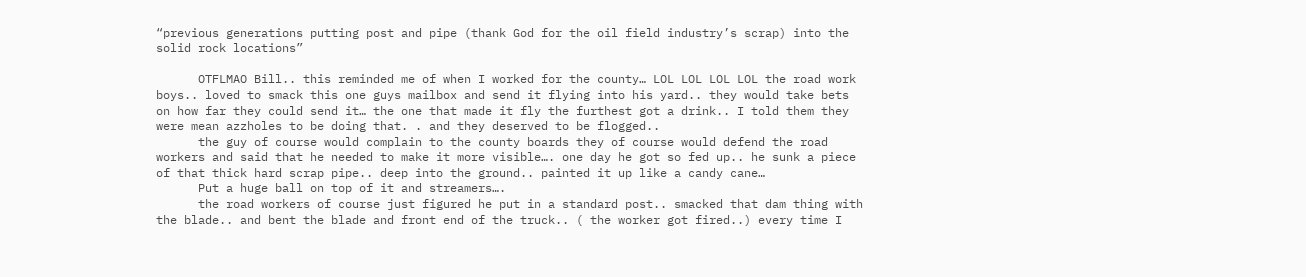“previous generations putting post and pipe (thank God for the oil field industry’s scrap) into the solid rock locations”

      OTFLMAO Bill.. this reminded me of when I worked for the county… LOL LOL LOL LOL the road work boys.. loved to smack this one guys mailbox and send it flying into his yard.. they would take bets on how far they could send it… the one that made it fly the furthest got a drink.. I told them they were mean azzholes to be doing that. . and they deserved to be flogged..
      the guy of course would complain to the county boards they of course would defend the road workers and said that he needed to make it more visible…. one day he got so fed up.. he sunk a piece of that thick hard scrap pipe.. deep into the ground.. painted it up like a candy cane…
      Put a huge ball on top of it and streamers….
      the road workers of course just figured he put in a standard post.. smacked that dam thing with the blade.. and bent the blade and front end of the truck.. ( the worker got fired..) every time I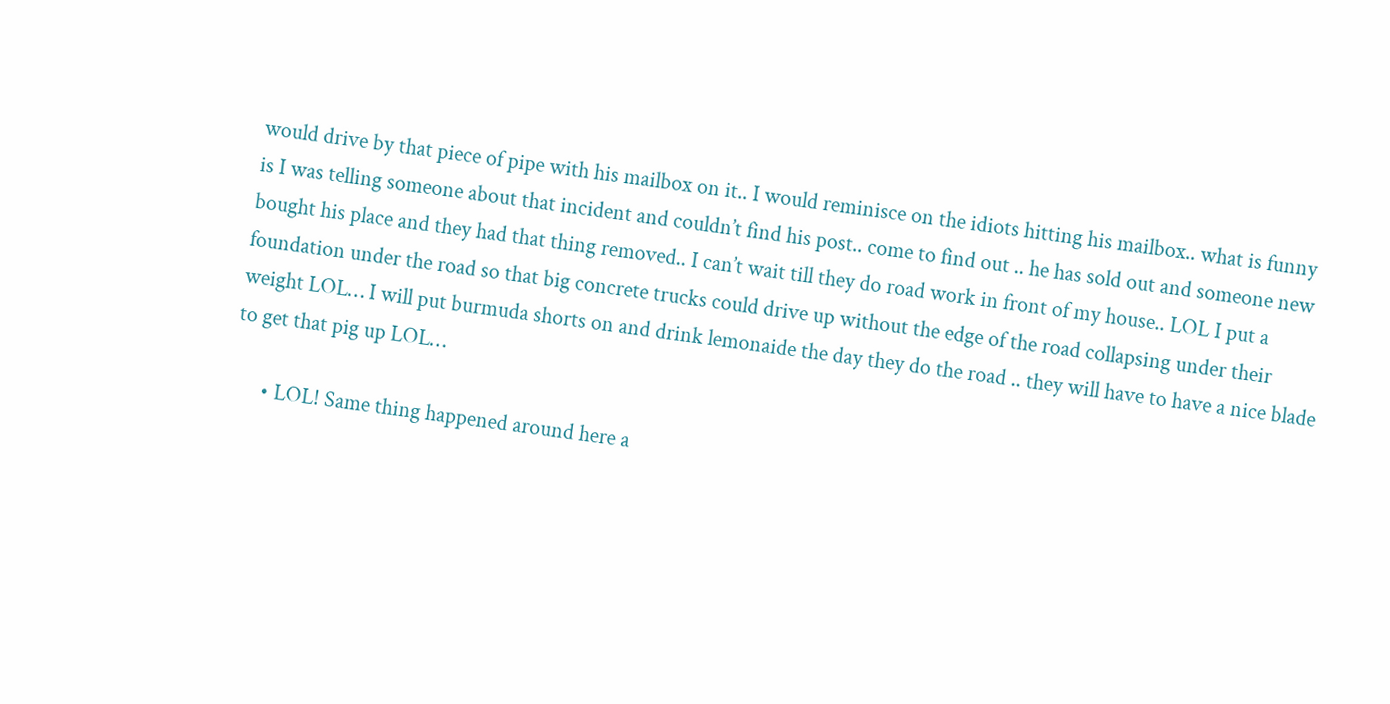would drive by that piece of pipe with his mailbox on it.. I would reminisce on the idiots hitting his mailbox.. what is funny is I was telling someone about that incident and couldn’t find his post.. come to find out .. he has sold out and someone new bought his place and they had that thing removed.. I can’t wait till they do road work in front of my house.. LOL I put a foundation under the road so that big concrete trucks could drive up without the edge of the road collapsing under their weight LOL… I will put burmuda shorts on and drink lemonaide the day they do the road .. they will have to have a nice blade to get that pig up LOL…

      • LOL! Same thing happened around here a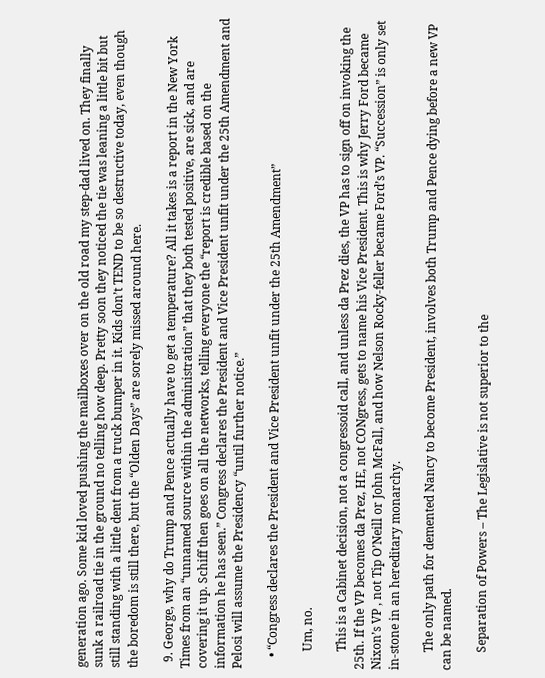generation ago. Some kid loved pushing the mailboxes over on the old road my step-dad lived on. They finally sunk a railroad tie in the ground no telling how deep. Pretty soon they noticed the tie was leaning a little bit but still standing with a little dent from a truck bumper in it. Kids don’t TEND to be so destructive today, even though the boredom is still there, but the “Olden Days” are sorely missed around here.

  9. George, why do Trump and Pence actually have to get a temperature? All it takes is a report in the New York Times from an “unnamed source within the administration” that they both tested positive, are sick, and are covering it up. Schiff then goes on all the networks, telling everyone the “report is credible based on the information he has seen.” Congress declares the President and Vice President unfit under the 25th Amendment and Pelosi will assume the Presidency “until further notice.”

    • “Congress declares the President and Vice President unfit under the 25th Amendment”

      Um, no.

      This is a Cabinet decision, not a congressoid call, and unless da Prez dies, the VP has to sign off on invoking the 25th. If the VP becomes da Prez, HE, not CONgress, gets to name his Vice President. This is why Jerry Ford became Nixon’s VP , not Tip O’Neill or John McFall, and how Nelson Rocky-feller became Ford’s VP. “Succession” is only set in-stone in an hereditary monarchy.

      The only path for demented Nancy to become President, involves both Trump and Pence dying before a new VP can be named.

      Separation of Powers – The Legislative is not superior to the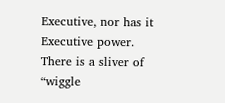Executive, nor has it Executive power. There is a sliver of “wiggle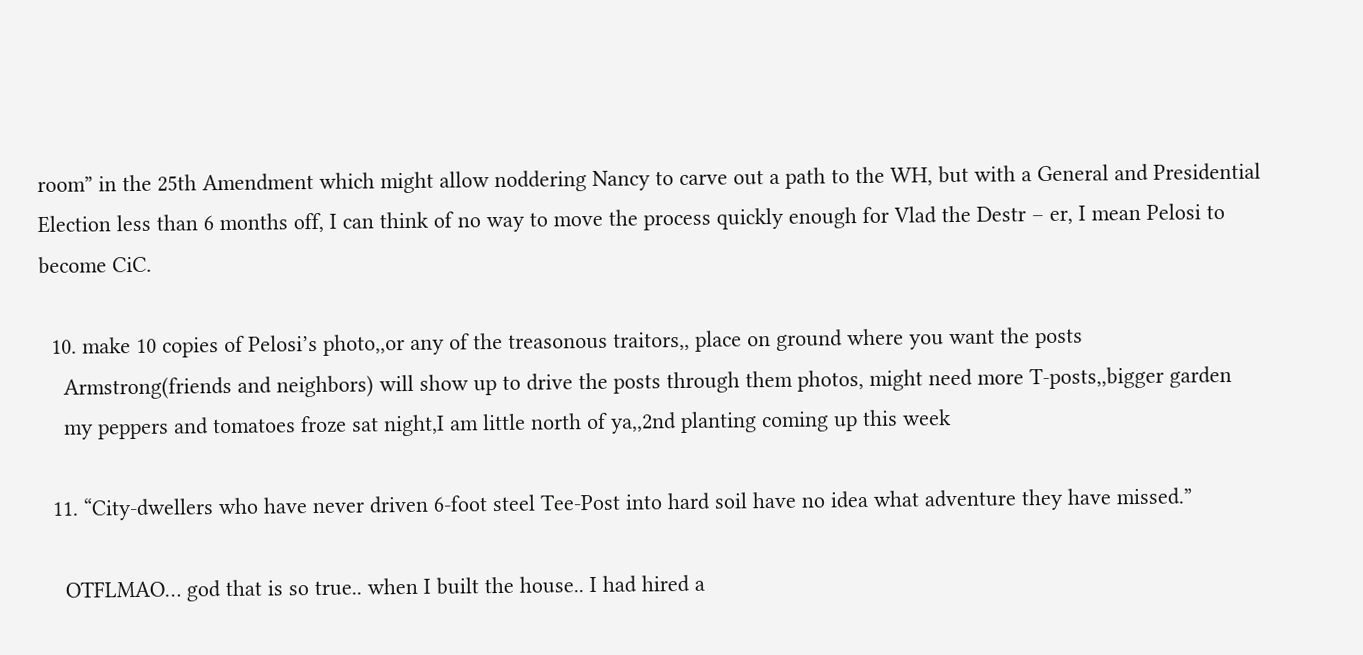room” in the 25th Amendment which might allow noddering Nancy to carve out a path to the WH, but with a General and Presidential Election less than 6 months off, I can think of no way to move the process quickly enough for Vlad the Destr – er, I mean Pelosi to become CiC.

  10. make 10 copies of Pelosi’s photo,,or any of the treasonous traitors,, place on ground where you want the posts
    Armstrong(friends and neighbors) will show up to drive the posts through them photos, might need more T-posts,,bigger garden
    my peppers and tomatoes froze sat night,I am little north of ya,,2nd planting coming up this week

  11. “City-dwellers who have never driven 6-foot steel Tee-Post into hard soil have no idea what adventure they have missed.”

    OTFLMAO… god that is so true.. when I built the house.. I had hired a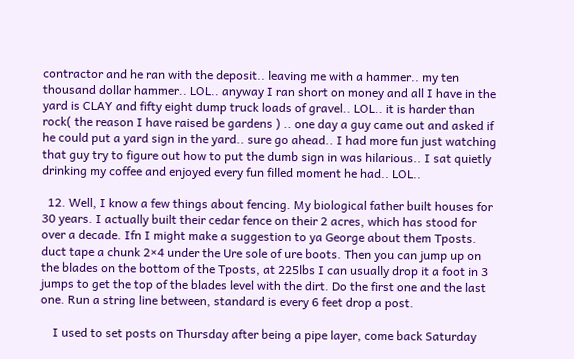contractor and he ran with the deposit.. leaving me with a hammer.. my ten thousand dollar hammer.. LOL.. anyway I ran short on money and all I have in the yard is CLAY and fifty eight dump truck loads of gravel.. LOL.. it is harder than rock( the reason I have raised be gardens ) .. one day a guy came out and asked if he could put a yard sign in the yard.. sure go ahead.. I had more fun just watching that guy try to figure out how to put the dumb sign in was hilarious.. I sat quietly drinking my coffee and enjoyed every fun filled moment he had.. LOL..

  12. Well, I know a few things about fencing. My biological father built houses for 30 years. I actually built their cedar fence on their 2 acres, which has stood for over a decade. Ifn I might make a suggestion to ya George about them Tposts. duct tape a chunk 2×4 under the Ure sole of ure boots. Then you can jump up on the blades on the bottom of the Tposts, at 225lbs I can usually drop it a foot in 3 jumps to get the top of the blades level with the dirt. Do the first one and the last one. Run a string line between, standard is every 6 feet drop a post.

    I used to set posts on Thursday after being a pipe layer, come back Saturday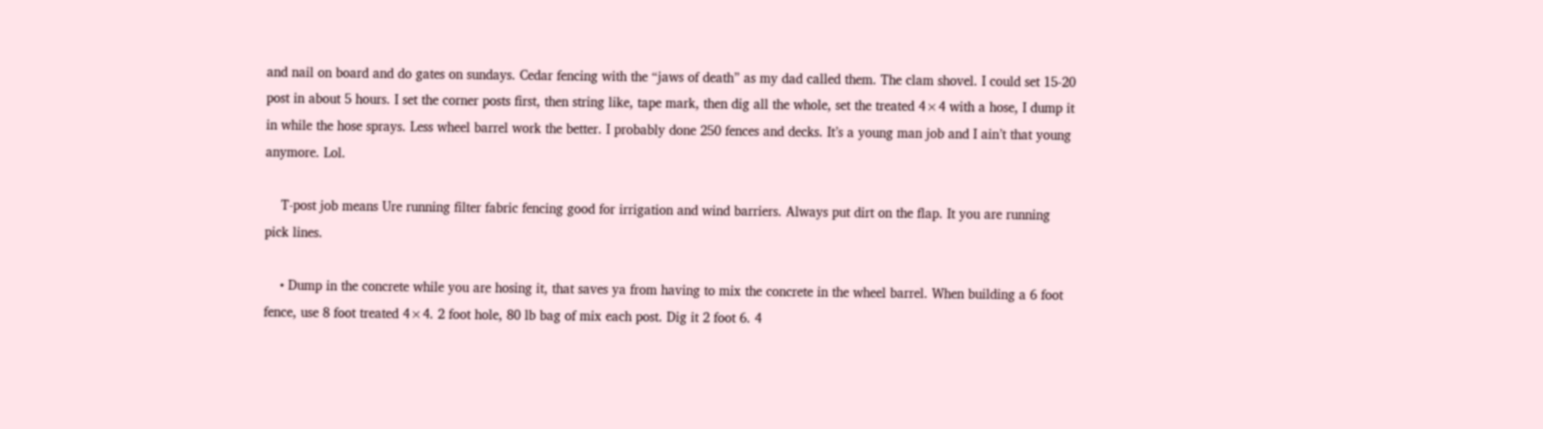and nail on board and do gates on sundays. Cedar fencing with the “jaws of death” as my dad called them. The clam shovel. I could set 15-20 post in about 5 hours. I set the corner posts first, then string like, tape mark, then dig all the whole, set the treated 4×4 with a hose, I dump it in while the hose sprays. Less wheel barrel work the better. I probably done 250 fences and decks. It’s a young man job and I ain’t that young anymore. Lol.

    T-post job means Ure running filter fabric fencing good for irrigation and wind barriers. Always put dirt on the flap. It you are running pick lines.

    • Dump in the concrete while you are hosing it, that saves ya from having to mix the concrete in the wheel barrel. When building a 6 foot fence, use 8 foot treated 4×4. 2 foot hole, 80 lb bag of mix each post. Dig it 2 foot 6. 4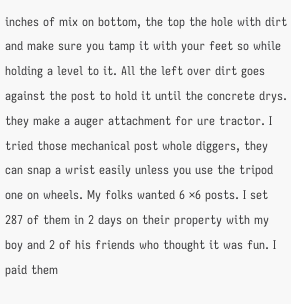inches of mix on bottom, the top the hole with dirt and make sure you tamp it with your feet so while holding a level to it. All the left over dirt goes against the post to hold it until the concrete drys. they make a auger attachment for ure tractor. I tried those mechanical post whole diggers, they can snap a wrist easily unless you use the tripod one on wheels. My folks wanted 6 ×6 posts. I set 287 of them in 2 days on their property with my boy and 2 of his friends who thought it was fun. I paid them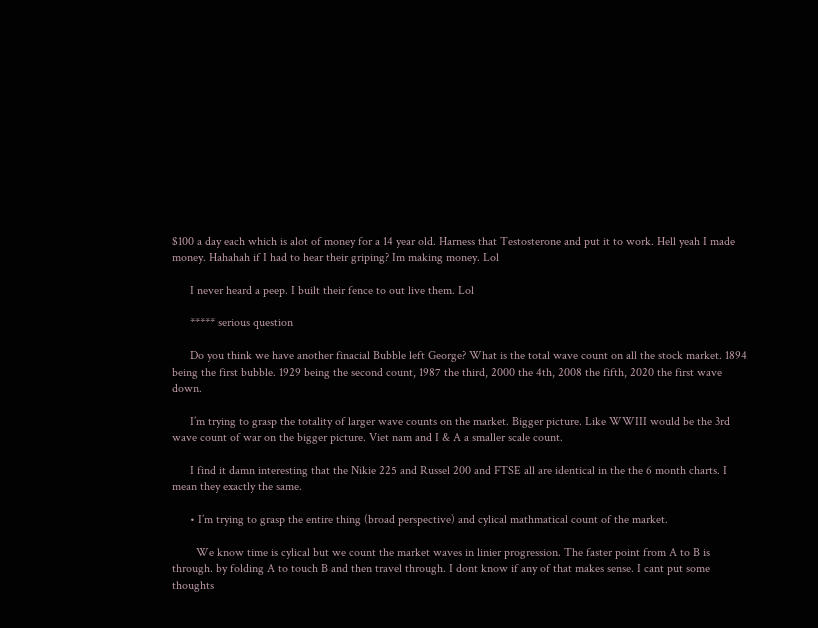$100 a day each which is alot of money for a 14 year old. Harness that Testosterone and put it to work. Hell yeah I made money. Hahahah if I had to hear their griping? Im making money. Lol

      I never heard a peep. I built their fence to out live them. Lol

      ***** serious question

      Do you think we have another finacial Bubble left George? What is the total wave count on all the stock market. 1894 being the first bubble. 1929 being the second count, 1987 the third, 2000 the 4th, 2008 the fifth, 2020 the first wave down.

      I’m trying to grasp the totality of larger wave counts on the market. Bigger picture. Like WWIII would be the 3rd wave count of war on the bigger picture. Viet nam and I & A a smaller scale count.

      I find it damn interesting that the Nikie 225 and Russel 200 and FTSE all are identical in the the 6 month charts. I mean they exactly the same.

      • I’m trying to grasp the entire thing (broad perspective) and cylical mathmatical count of the market.

        We know time is cylical but we count the market waves in linier progression. The faster point from A to B is through. by folding A to touch B and then travel through. I dont know if any of that makes sense. I cant put some thoughts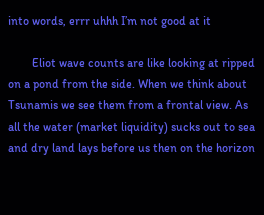into words, errr uhhh I’m not good at it

        Eliot wave counts are like looking at ripped on a pond from the side. When we think about Tsunamis we see them from a frontal view. As all the water (market liquidity) sucks out to sea and dry land lays before us then on the horizon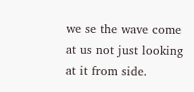we se the wave come at us not just looking at it from side.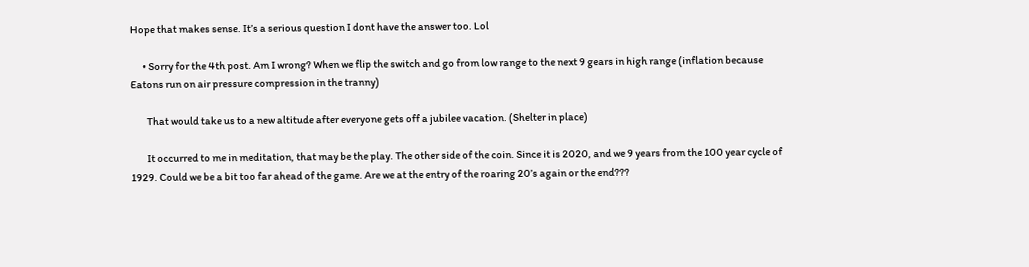Hope that makes sense. It’s a serious question I dont have the answer too. Lol

      • Sorry for the 4th post. Am I wrong? When we flip the switch and go from low range to the next 9 gears in high range (inflation because Eatons run on air pressure compression in the tranny)

        That would take us to a new altitude after everyone gets off a jubilee vacation. (Shelter in place)

        It occurred to me in meditation, that may be the play. The other side of the coin. Since it is 2020, and we 9 years from the 100 year cycle of 1929. Could we be a bit too far ahead of the game. Are we at the entry of the roaring 20’s again or the end???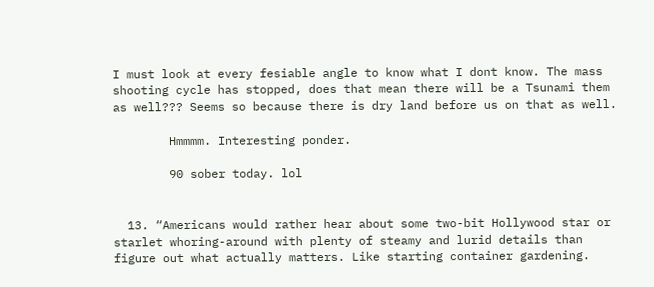I must look at every fesiable angle to know what I dont know. The mass shooting cycle has stopped, does that mean there will be a Tsunami them as well??? Seems so because there is dry land before us on that as well.

        Hmmmm. Interesting ponder.

        90 sober today. lol


  13. “Americans would rather hear about some two-bit Hollywood star or starlet whoring-around with plenty of steamy and lurid details than figure out what actually matters. Like starting container gardening.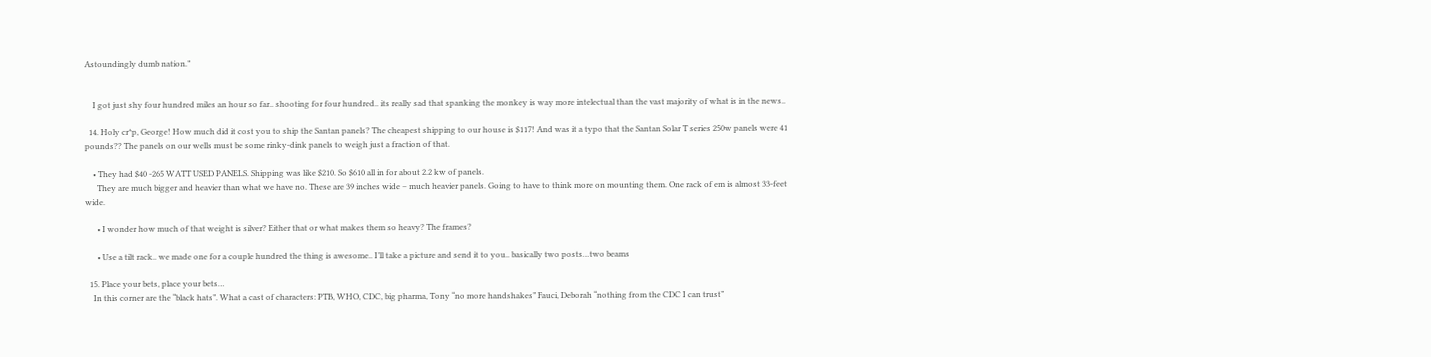Astoundingly dumb nation.”


    I got just shy four hundred miles an hour so far.. shooting for four hundred.. its really sad that spanking the monkey is way more intelectual than the vast majority of what is in the news..

  14. Holy cr*p, George! How much did it cost you to ship the Santan panels? The cheapest shipping to our house is $117! And was it a typo that the Santan Solar T series 250w panels were 41 pounds?? The panels on our wells must be some rinky-dink panels to weigh just a fraction of that.

    • They had $40 -265 WATT USED PANELS. Shipping was like $210. So $610 all in for about 2.2 kw of panels.
      They are much bigger and heavier than what we have no. These are 39 inches wide – much heavier panels. Going to have to think more on mounting them. One rack of em is almost 33-feet wide.

      • I wonder how much of that weight is silver? Either that or what makes them so heavy? The frames?

      • Use a tilt rack.. we made one for a couple hundred the thing is awesome.. I’ll take a picture and send it to you.. basically two posts…two beams

  15. Place your bets, place your bets…
    In this corner are the “black hats”. What a cast of characters: PTB, WHO, CDC, big pharma, Tony “no more handshakes” Fauci, Deborah “nothing from the CDC I can trust”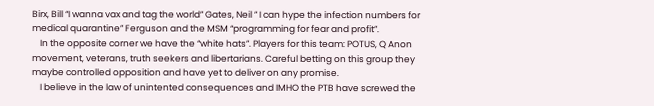Birx, Bill “I wanna vax and tag the world” Gates, Neil ” I can hype the infection numbers for medical quarantine” Ferguson and the MSM “programming for fear and profit”.
    In the opposite corner we have the “white hats”. Players for this team: POTUS, Q Anon movement, veterans, truth seekers and libertarians. Careful betting on this group they maybe controlled opposition and have yet to deliver on any promise.
    I believe in the law of unintented consequences and IMHO the PTB have screwed the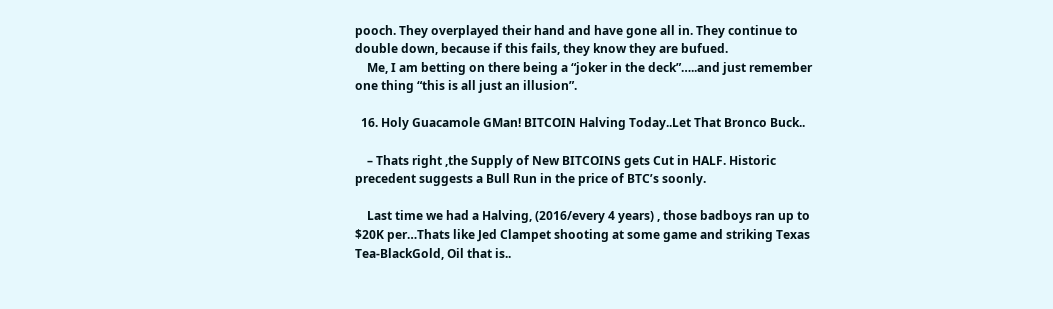pooch. They overplayed their hand and have gone all in. They continue to double down, because if this fails, they know they are bufued.
    Me, I am betting on there being a “joker in the deck”…..and just remember one thing “this is all just an illusion”.

  16. Holy Guacamole GMan! BITCOIN Halving Today..Let That Bronco Buck..

    – Thats right ,the Supply of New BITCOINS gets Cut in HALF. Historic precedent suggests a Bull Run in the price of BTC’s soonly.

    Last time we had a Halving, (2016/every 4 years) , those badboys ran up to $20K per…Thats like Jed Clampet shooting at some game and striking Texas Tea-BlackGold, Oil that is..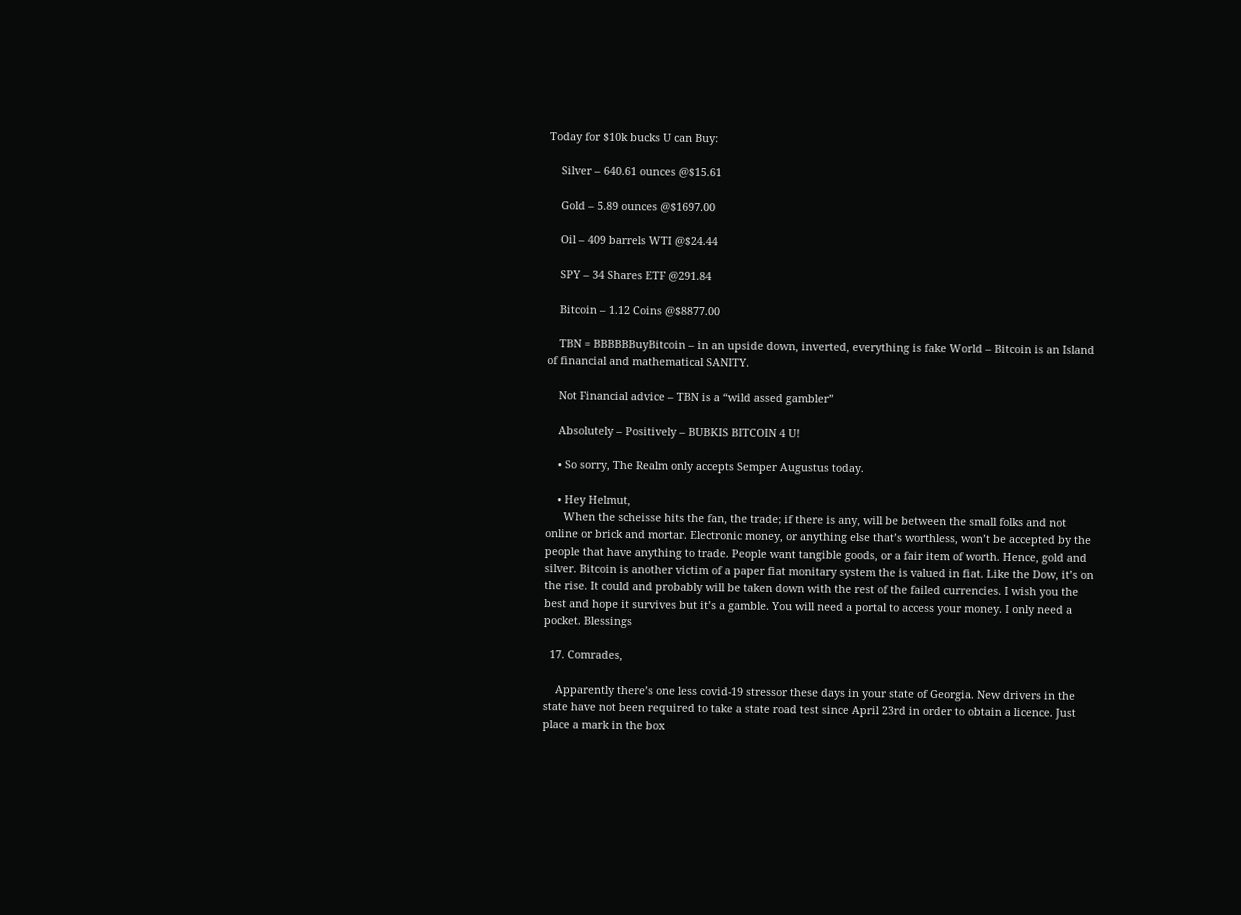Today for $10k bucks U can Buy:

    Silver – 640.61 ounces @$15.61

    Gold – 5.89 ounces @$1697.00

    Oil – 409 barrels WTI @$24.44

    SPY – 34 Shares ETF @291.84

    Bitcoin – 1.12 Coins @$8877.00

    TBN = BBBBBBuyBitcoin – in an upside down, inverted, everything is fake World – Bitcoin is an Island of financial and mathematical SANITY.

    Not Financial advice – TBN is a “wild assed gambler”

    Absolutely – Positively – BUBKIS BITCOIN 4 U!

    • So sorry, The Realm only accepts Semper Augustus today.

    • Hey Helmut,
      When the scheisse hits the fan, the trade; if there is any, will be between the small folks and not online or brick and mortar. Electronic money, or anything else that’s worthless, won’t be accepted by the people that have anything to trade. People want tangible goods, or a fair item of worth. Hence, gold and silver. Bitcoin is another victim of a paper fiat monitary system the is valued in fiat. Like the Dow, it’s on the rise. It could and probably will be taken down with the rest of the failed currencies. I wish you the best and hope it survives but it’s a gamble. You will need a portal to access your money. I only need a pocket. Blessings

  17. Comrades,

    Apparently there’s one less covid-19 stressor these days in your state of Georgia. New drivers in the state have not been required to take a state road test since April 23rd in order to obtain a licence. Just place a mark in the box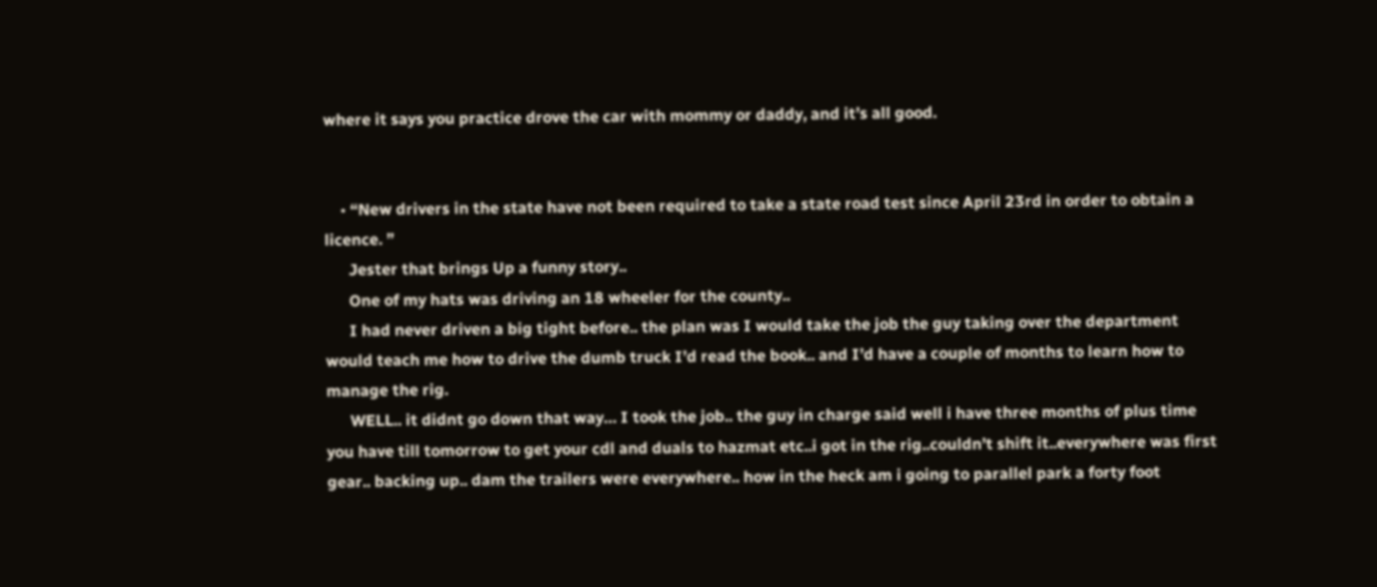where it says you practice drove the car with mommy or daddy, and it’s all good.


    • “New drivers in the state have not been required to take a state road test since April 23rd in order to obtain a licence. ”
      Jester that brings Up a funny story..
      One of my hats was driving an 18 wheeler for the county..
      I had never driven a big tight before.. the plan was I would take the job the guy taking over the department would teach me how to drive the dumb truck I’d read the book.. and I’d have a couple of months to learn how to manage the rig.
      WELL.. it didnt go down that way… I took the job.. the guy in charge said well i have three months of plus time you have till tomorrow to get your cdl and duals to hazmat etc..i got in the rig..couldn’t shift it..everywhere was first gear.. backing up.. dam the trailers were everywhere.. how in the heck am i going to parallel park a forty foot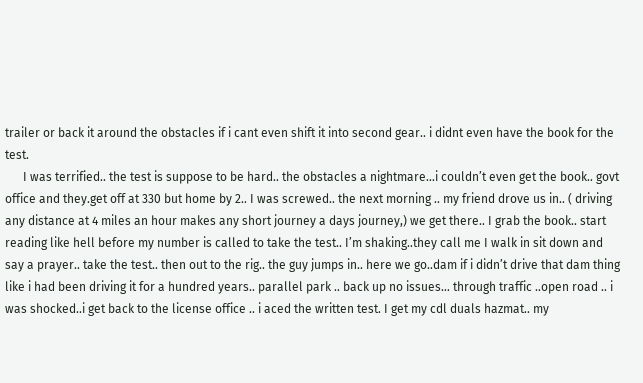trailer or back it around the obstacles if i cant even shift it into second gear.. i didnt even have the book for the test.
      I was terrified.. the test is suppose to be hard.. the obstacles a nightmare…i couldn’t even get the book.. govt office and they.get off at 330 but home by 2.. I was screwed.. the next morning .. my friend drove us in.. ( driving any distance at 4 miles an hour makes any short journey a days journey,) we get there.. I grab the book.. start reading like hell before my number is called to take the test.. I’m shaking..they call me I walk in sit down and say a prayer.. take the test.. then out to the rig.. the guy jumps in.. here we go..dam if i didn’t drive that dam thing like i had been driving it for a hundred years.. parallel park .. back up no issues… through traffic ..open road .. i was shocked..i get back to the license office .. i aced the written test. I get my cdl duals hazmat.. my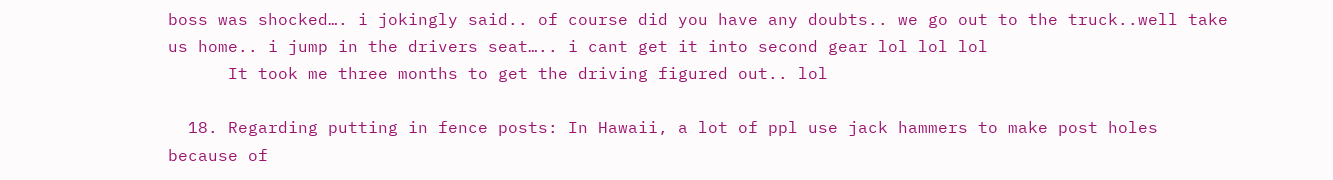boss was shocked…. i jokingly said.. of course did you have any doubts.. we go out to the truck..well take us home.. i jump in the drivers seat….. i cant get it into second gear lol lol lol
      It took me three months to get the driving figured out.. lol

  18. Regarding putting in fence posts: In Hawaii, a lot of ppl use jack hammers to make post holes because of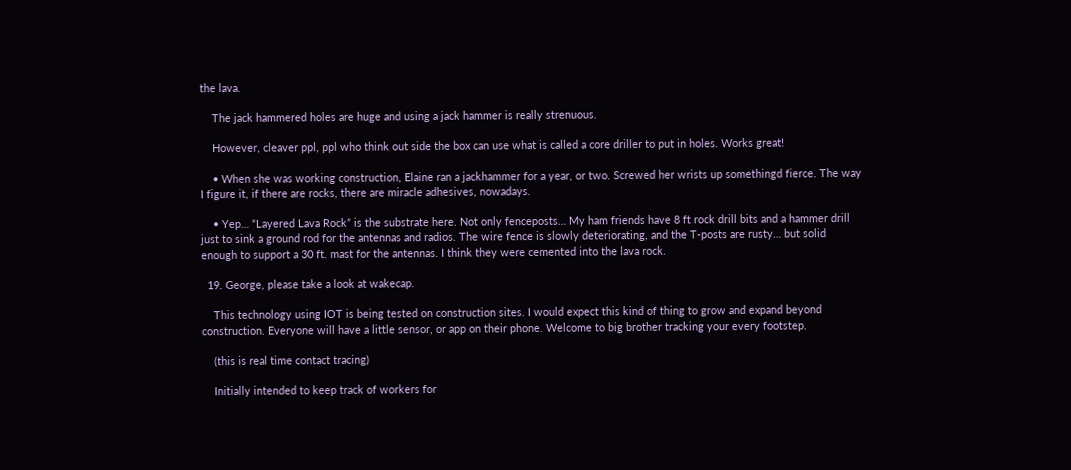the lava.

    The jack hammered holes are huge and using a jack hammer is really strenuous.

    However, cleaver ppl, ppl who think out side the box can use what is called a core driller to put in holes. Works great!

    • When she was working construction, Elaine ran a jackhammer for a year, or two. Screwed her wrists up somethingd fierce. The way I figure it, if there are rocks, there are miracle adhesives, nowadays.

    • Yep… “Layered Lava Rock” is the substrate here. Not only fenceposts… My ham friends have 8 ft rock drill bits and a hammer drill just to sink a ground rod for the antennas and radios. The wire fence is slowly deteriorating, and the T-posts are rusty… but solid enough to support a 30 ft. mast for the antennas. I think they were cemented into the lava rock.

  19. George, please take a look at wakecap.

    This technology using IOT is being tested on construction sites. I would expect this kind of thing to grow and expand beyond construction. Everyone will have a little sensor, or app on their phone. Welcome to big brother tracking your every footstep.

    (this is real time contact tracing)

    Initially intended to keep track of workers for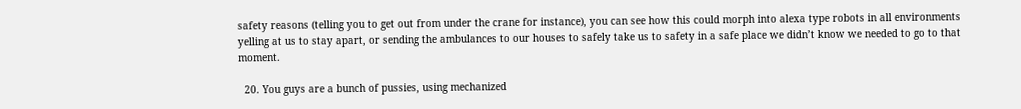safety reasons (telling you to get out from under the crane for instance), you can see how this could morph into alexa type robots in all environments yelling at us to stay apart, or sending the ambulances to our houses to safely take us to safety in a safe place we didn’t know we needed to go to that moment.

  20. You guys are a bunch of pussies, using mechanized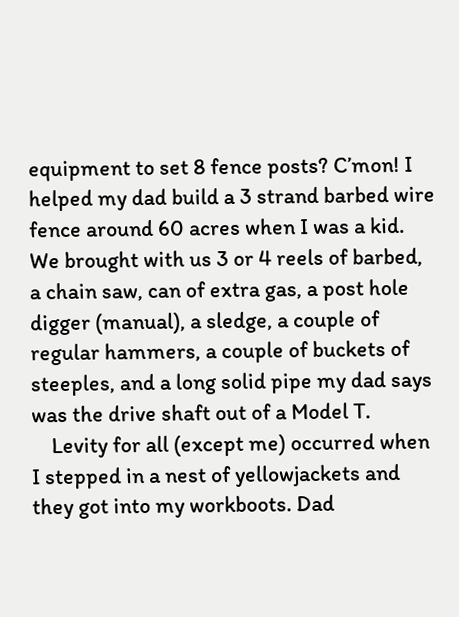equipment to set 8 fence posts? C’mon! I helped my dad build a 3 strand barbed wire fence around 60 acres when I was a kid. We brought with us 3 or 4 reels of barbed, a chain saw, can of extra gas, a post hole digger (manual), a sledge, a couple of regular hammers, a couple of buckets of steeples, and a long solid pipe my dad says was the drive shaft out of a Model T.
    Levity for all (except me) occurred when I stepped in a nest of yellowjackets and they got into my workboots. Dad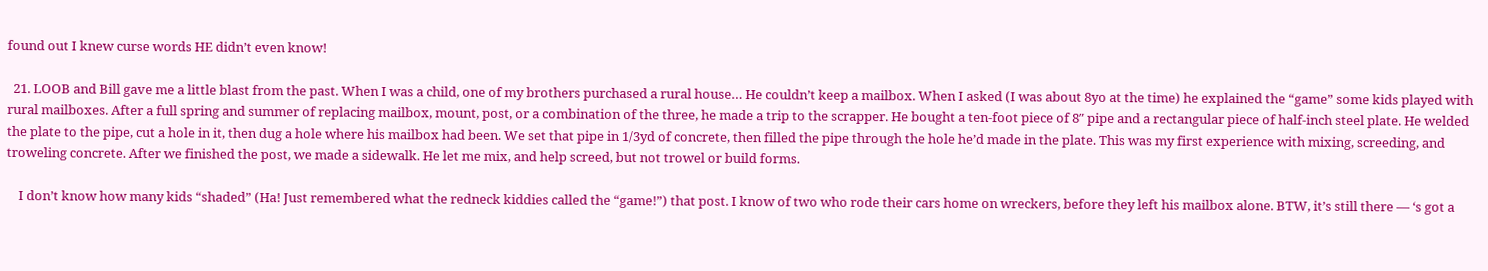found out I knew curse words HE didn’t even know!

  21. LOOB and Bill gave me a little blast from the past. When I was a child, one of my brothers purchased a rural house… He couldn’t keep a mailbox. When I asked (I was about 8yo at the time) he explained the “game” some kids played with rural mailboxes. After a full spring and summer of replacing mailbox, mount, post, or a combination of the three, he made a trip to the scrapper. He bought a ten-foot piece of 8″ pipe and a rectangular piece of half-inch steel plate. He welded the plate to the pipe, cut a hole in it, then dug a hole where his mailbox had been. We set that pipe in 1/3yd of concrete, then filled the pipe through the hole he’d made in the plate. This was my first experience with mixing, screeding, and troweling concrete. After we finished the post, we made a sidewalk. He let me mix, and help screed, but not trowel or build forms.

    I don’t know how many kids “shaded” (Ha! Just remembered what the redneck kiddies called the “game!”) that post. I know of two who rode their cars home on wreckers, before they left his mailbox alone. BTW, it’s still there — ‘s got a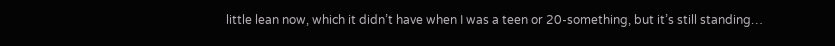little lean now, which it didn’t have when I was a teen or 20-something, but it’s still standing…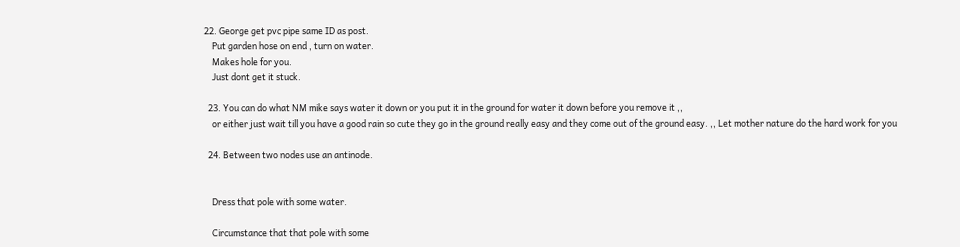22. George get pvc pipe same ID as post.
    Put garden hose on end , turn on water.
    Makes hole for you.
    Just dont get it stuck.

  23. You can do what NM mike says water it down or you put it in the ground for water it down before you remove it ,,
    or either just wait till you have a good rain so cute they go in the ground really easy and they come out of the ground easy. ,, Let mother nature do the hard work for you

  24. Between two nodes use an antinode.


    Dress that pole with some water.

    Circumstance that that pole with some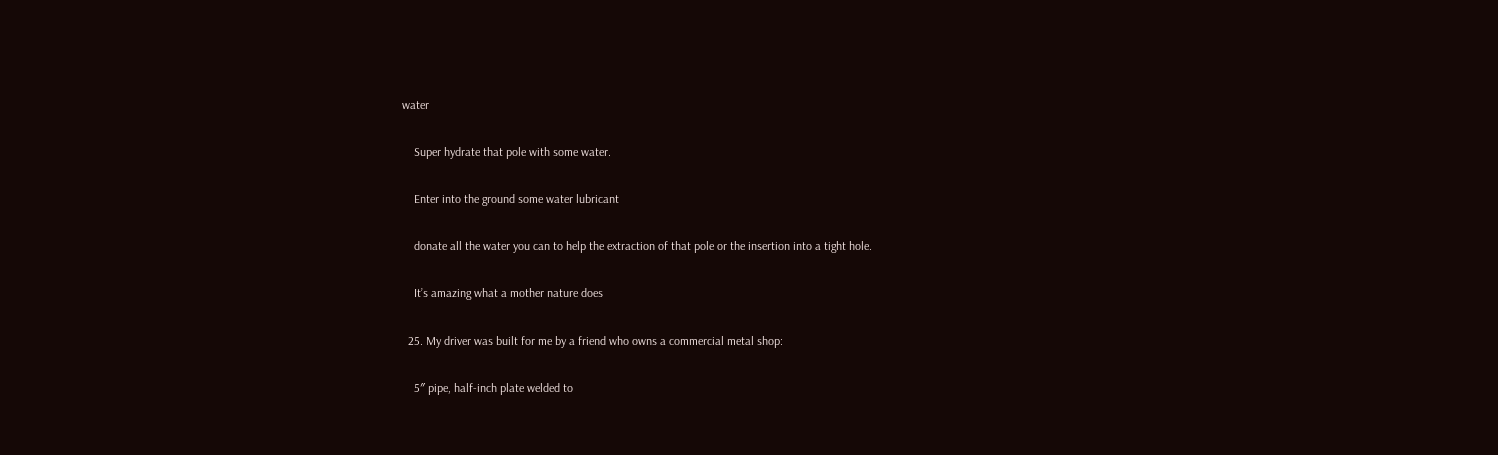water

    Super hydrate that pole with some water.

    Enter into the ground some water lubricant

    donate all the water you can to help the extraction of that pole or the insertion into a tight hole.

    It’s amazing what a mother nature does

  25. My driver was built for me by a friend who owns a commercial metal shop:

    5″ pipe, half-inch plate welded to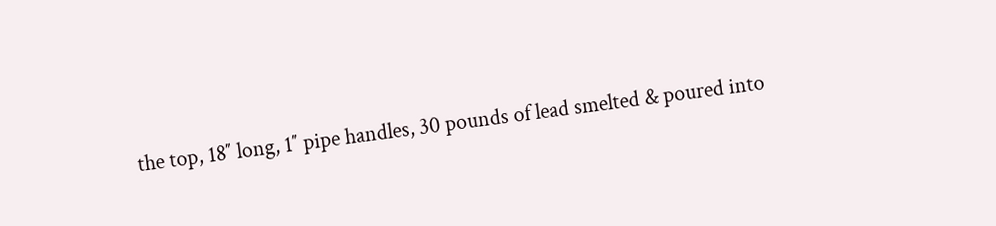the top, 18″ long, 1″ pipe handles, 30 pounds of lead smelted & poured into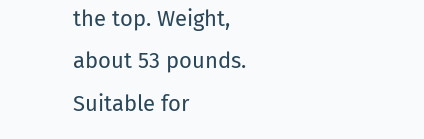the top. Weight, about 53 pounds. Suitable for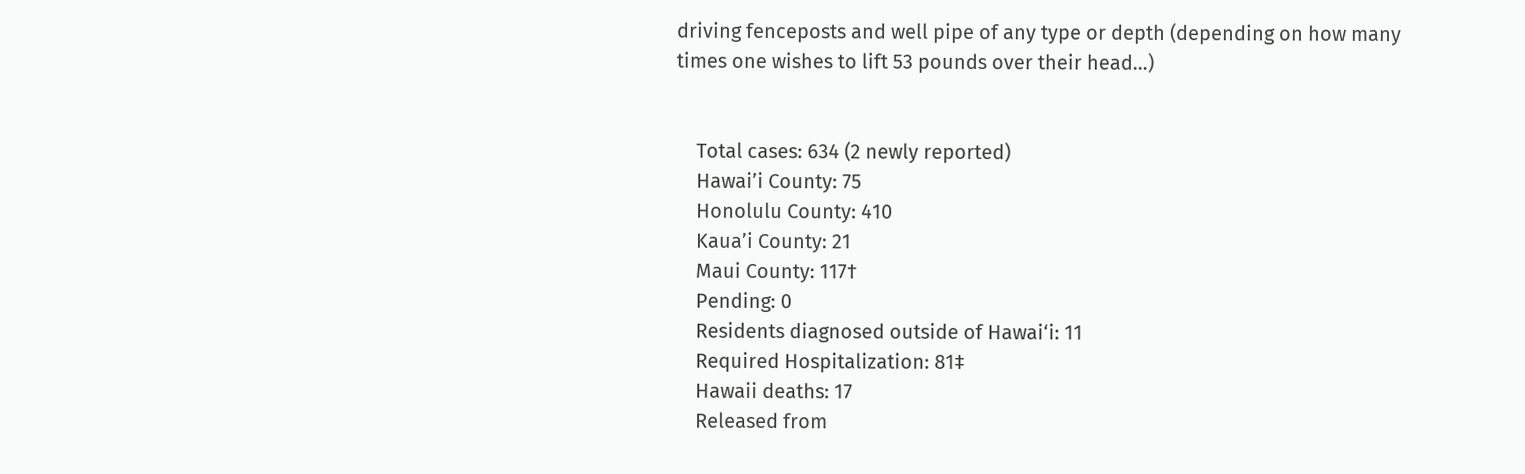driving fenceposts and well pipe of any type or depth (depending on how many times one wishes to lift 53 pounds over their head…)


    Total cases: 634 (2 newly reported)
    Hawai’i County: 75
    Honolulu County: 410
    Kaua’i County: 21
    Maui County: 117†
    Pending: 0
    Residents diagnosed outside of Hawai‘i: 11
    Required Hospitalization: 81‡
    Hawaii deaths: 17
    Released from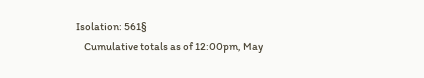Isolation: 561§
    Cumulative totals as of 12:00pm, May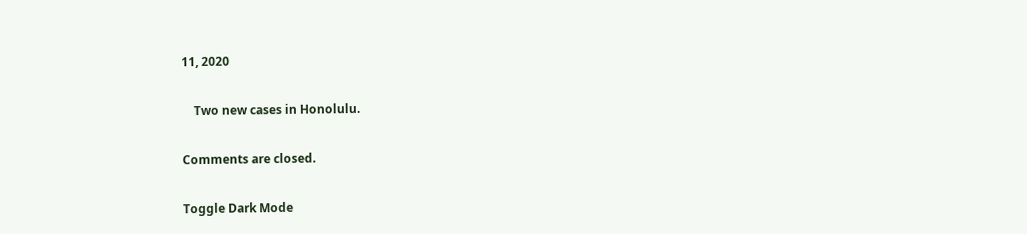11, 2020

    Two new cases in Honolulu.

Comments are closed.

Toggle Dark Mode